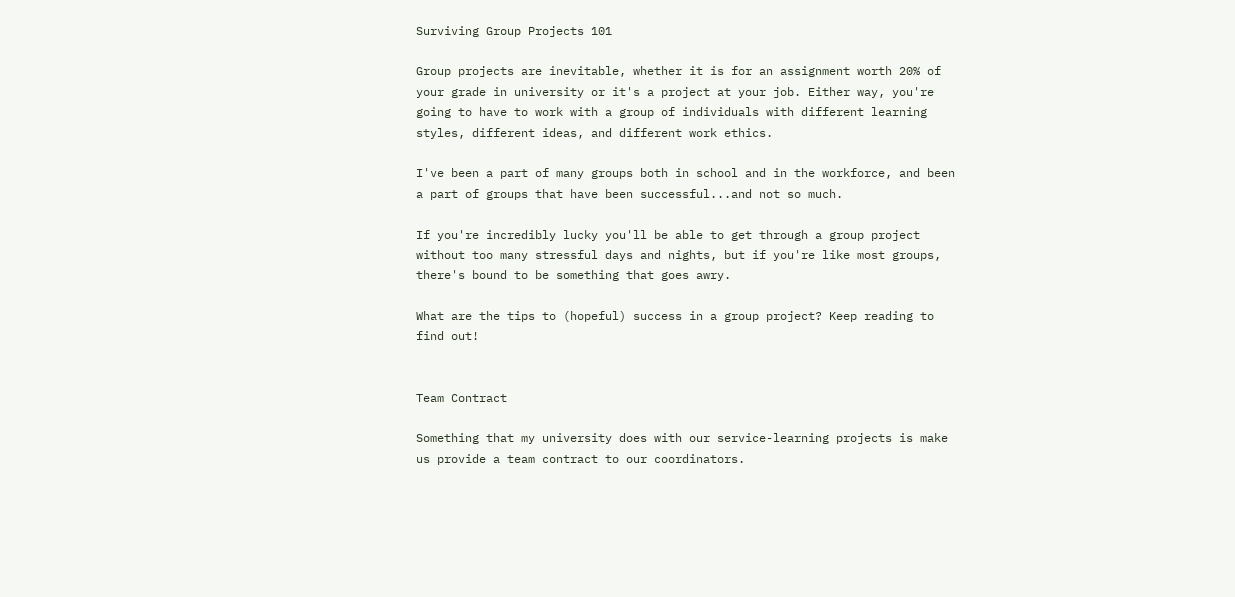Surviving Group Projects 101

Group projects are inevitable, whether it is for an assignment worth 20% of your grade in university or it's a project at your job. Either way, you're going to have to work with a group of individuals with different learning styles, different ideas, and different work ethics.

I've been a part of many groups both in school and in the workforce, and been a part of groups that have been successful...and not so much.

If you're incredibly lucky you'll be able to get through a group project without too many stressful days and nights, but if you're like most groups, there's bound to be something that goes awry.

What are the tips to (hopeful) success in a group project? Keep reading to find out!


Team Contract

Something that my university does with our service-learning projects is make us provide a team contract to our coordinators.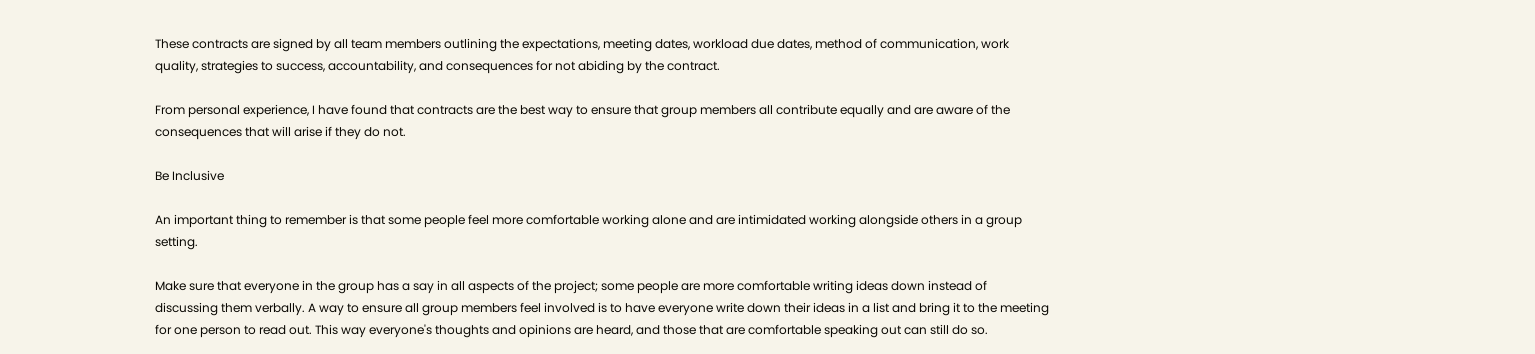These contracts are signed by all team members outlining the expectations, meeting dates, workload due dates, method of communication, work quality, strategies to success, accountability, and consequences for not abiding by the contract.

From personal experience, I have found that contracts are the best way to ensure that group members all contribute equally and are aware of the consequences that will arise if they do not.

Be Inclusive

An important thing to remember is that some people feel more comfortable working alone and are intimidated working alongside others in a group setting.

Make sure that everyone in the group has a say in all aspects of the project; some people are more comfortable writing ideas down instead of discussing them verbally. A way to ensure all group members feel involved is to have everyone write down their ideas in a list and bring it to the meeting for one person to read out. This way everyone's thoughts and opinions are heard, and those that are comfortable speaking out can still do so.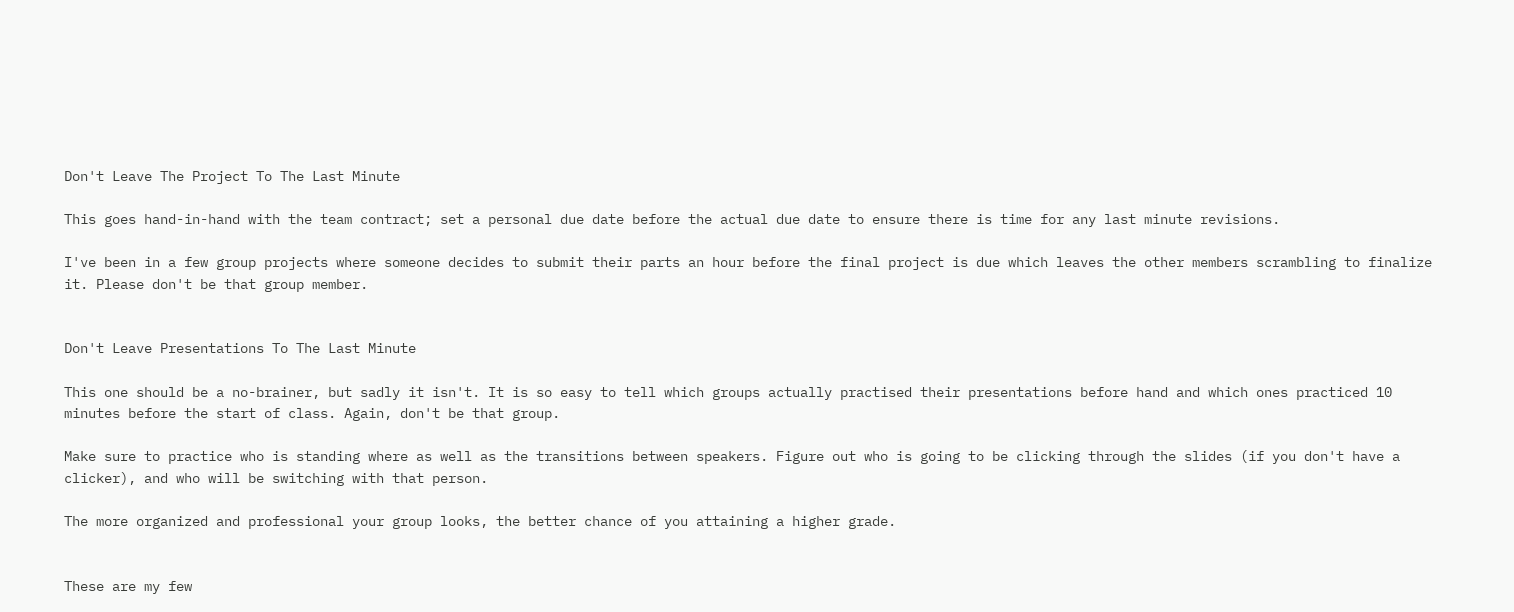Don't Leave The Project To The Last Minute

This goes hand-in-hand with the team contract; set a personal due date before the actual due date to ensure there is time for any last minute revisions.

I've been in a few group projects where someone decides to submit their parts an hour before the final project is due which leaves the other members scrambling to finalize it. Please don't be that group member.


Don't Leave Presentations To The Last Minute

This one should be a no-brainer, but sadly it isn't. It is so easy to tell which groups actually practised their presentations before hand and which ones practiced 10 minutes before the start of class. Again, don't be that group.

Make sure to practice who is standing where as well as the transitions between speakers. Figure out who is going to be clicking through the slides (if you don't have a clicker), and who will be switching with that person.

The more organized and professional your group looks, the better chance of you attaining a higher grade.


These are my few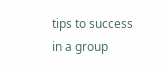tips to success in a group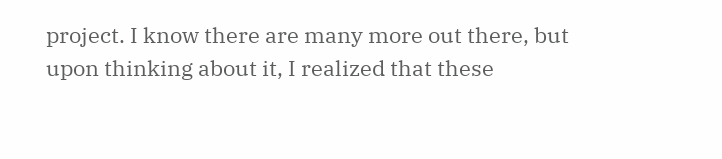project. I know there are many more out there, but upon thinking about it, I realized that these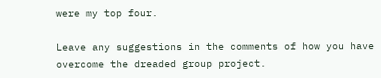were my top four.

Leave any suggestions in the comments of how you have overcome the dreaded group project.